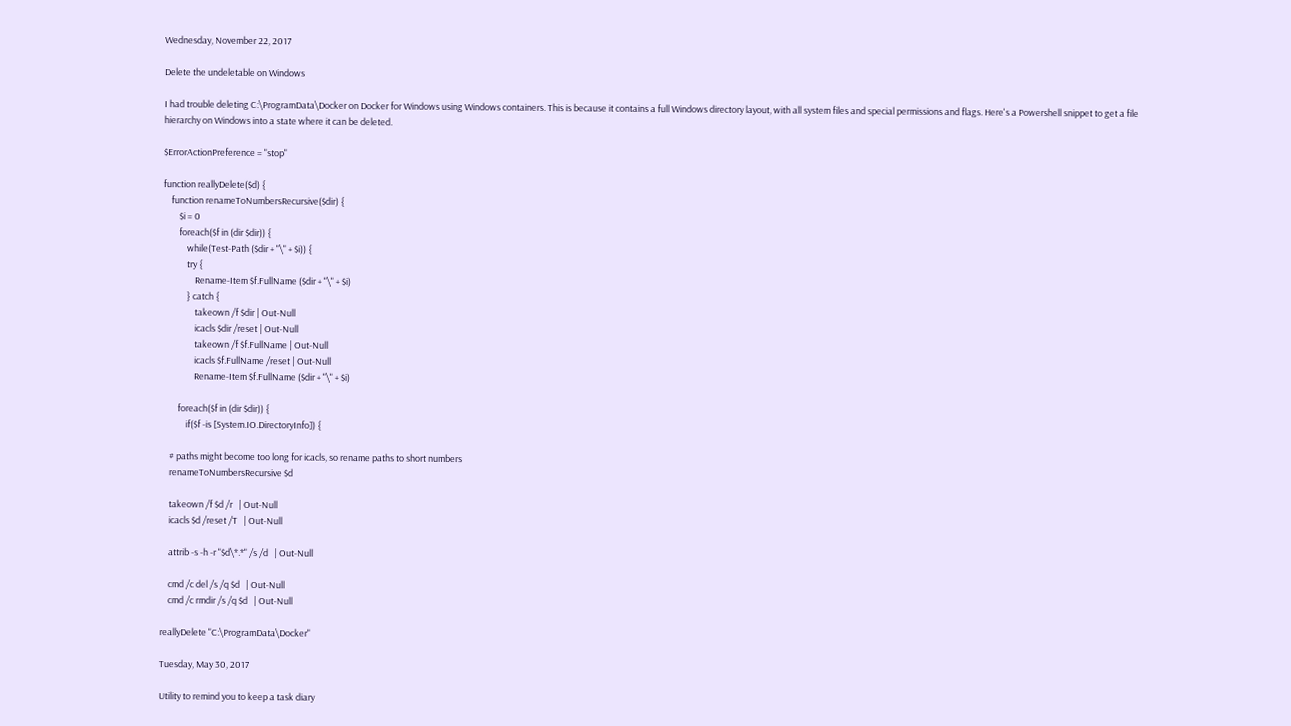Wednesday, November 22, 2017

Delete the undeletable on Windows

I had trouble deleting C:\ProgramData\Docker on Docker for Windows using Windows containers. This is because it contains a full Windows directory layout, with all system files and special permissions and flags. Here's a Powershell snippet to get a file hierarchy on Windows into a state where it can be deleted.

$ErrorActionPreference = "stop"

function reallyDelete($d) {
    function renameToNumbersRecursive($dir) {
        $i = 0
        foreach($f in (dir $dir)) {
            while(Test-Path ($dir + "\" + $i)) {
            try {
                Rename-Item $f.FullName ($dir + "\" + $i)
            } catch {
                takeown /f $dir | Out-Null
                icacls $dir /reset | Out-Null
                takeown /f $f.FullName | Out-Null
                icacls $f.FullName /reset | Out-Null
                Rename-Item $f.FullName ($dir + "\" + $i)

        foreach($f in (dir $dir)) {
            if($f -is [System.IO.DirectoryInfo]) {

    # paths might become too long for icacls, so rename paths to short numbers
    renameToNumbersRecursive $d

    takeown /f $d /r   | Out-Null
    icacls $d /reset /T   | Out-Null

    attrib -s -h -r "$d\*.*" /s /d   | Out-Null

    cmd /c del /s /q $d   | Out-Null
    cmd /c rmdir /s /q $d   | Out-Null

reallyDelete "C:\ProgramData\Docker"

Tuesday, May 30, 2017

Utility to remind you to keep a task diary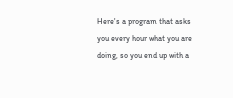Here's a program that asks you every hour what you are doing, so you end up with a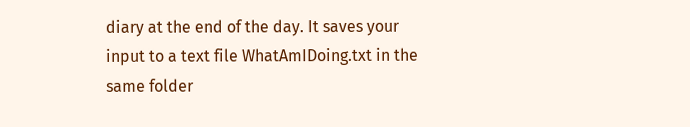diary at the end of the day. It saves your input to a text file WhatAmIDoing.txt in the same folder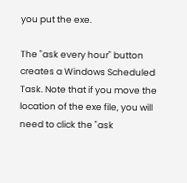you put the exe.

The "ask every hour" button creates a Windows Scheduled Task. Note that if you move the location of the exe file, you will need to click the "ask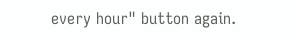every hour" button again.